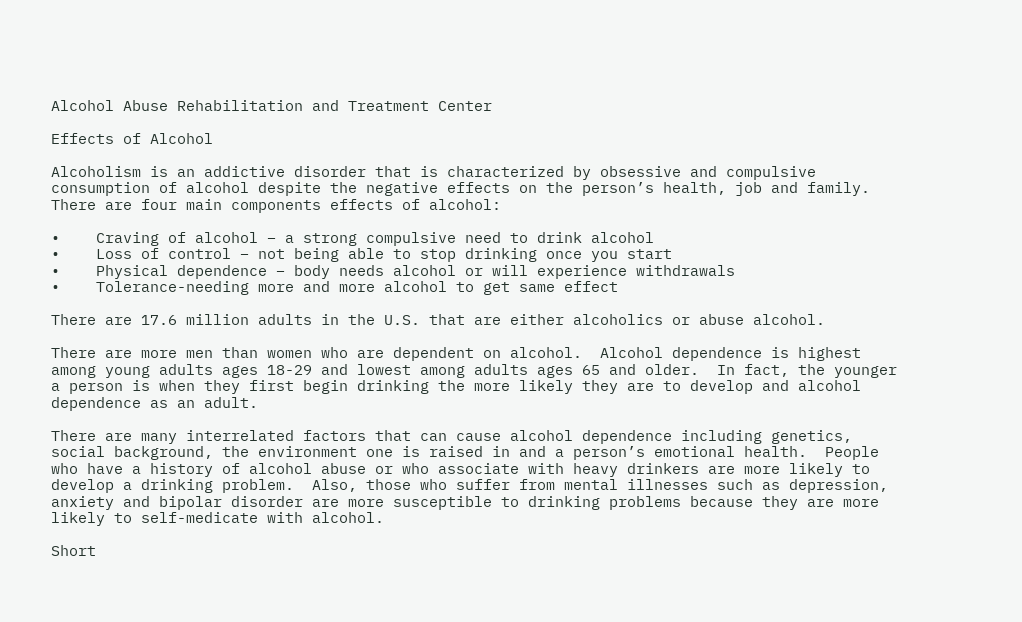Alcohol Abuse Rehabilitation and Treatment Center

Effects of Alcohol

Alcoholism is an addictive disorder that is characterized by obsessive and compulsive consumption of alcohol despite the negative effects on the person’s health, job and family.   There are four main components effects of alcohol:

•    Craving of alcohol – a strong compulsive need to drink alcohol
•    Loss of control – not being able to stop drinking once you start
•    Physical dependence – body needs alcohol or will experience withdrawals
•    Tolerance-needing more and more alcohol to get same effect

There are 17.6 million adults in the U.S. that are either alcoholics or abuse alcohol.

There are more men than women who are dependent on alcohol.  Alcohol dependence is highest among young adults ages 18-29 and lowest among adults ages 65 and older.  In fact, the younger a person is when they first begin drinking the more likely they are to develop and alcohol dependence as an adult.

There are many interrelated factors that can cause alcohol dependence including genetics, social background, the environment one is raised in and a person’s emotional health.  People who have a history of alcohol abuse or who associate with heavy drinkers are more likely to develop a drinking problem.  Also, those who suffer from mental illnesses such as depression, anxiety and bipolar disorder are more susceptible to drinking problems because they are more likely to self-medicate with alcohol.

Short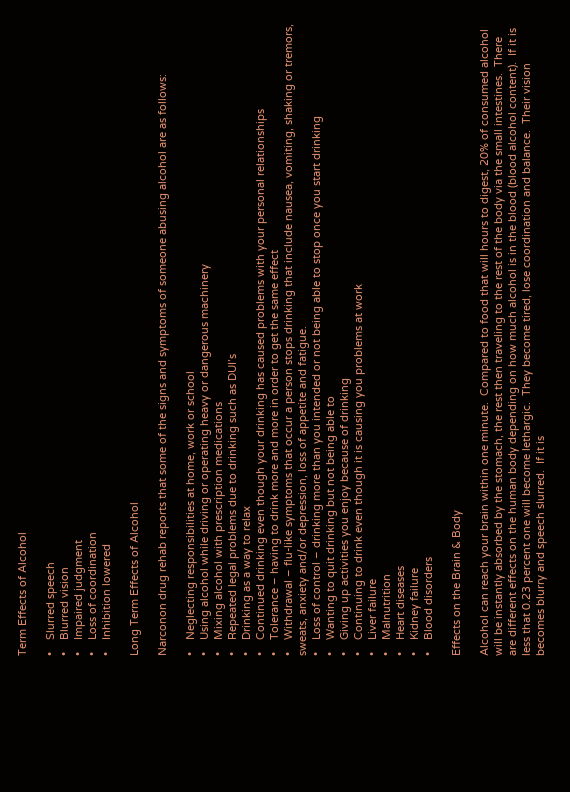Term Effects of Alcohol

•    Slurred speech
•    Blurred vision
•    Impaired judgment
•    Loss of coordination
•    Inhibition lowered

Long Term Effects of Alcohol

Narconon drug rehab reports that some of the signs and symptoms of someone abusing alcohol are as follows:

•    Neglecting responsibilities at home, work or school
•    Using alcohol while driving or operating heavy or dangerous machinery
•    Mixing alcohol with prescription medications
•    Repeated legal problems due to drinking such as DUI’s
•    Drinking as a way to relax
•    Continued drinking even though your drinking has caused problems with your personal relationships
•    Tolerance – having to drink more and more in order to get the same effect
•    Withdrawal – flu-like symptoms that occur a person stops drinking that include nausea, vomiting, shaking or tremors, sweats, anxiety and/or depression, loss of appetite and fatigue.
•    Loss of control – drinking more than you intended or not being able to stop once you start drinking
•    Wanting to quit drinking but not being able to
•    Giving up activities you enjoy because of drinking
•    Continuing to drink even though it is causing you problems at work
•    Liver failure
•    Malnutrition
•    Heart diseases
•    Kidney failure
•    Blood disorders

Effects on the Brain & Body

Alcohol can reach your brain within one minute.  Compared to food that will hours to digest, 20% of consumed alcohol will be instantly absorbed by the stomach, the rest then traveling to the rest of the body via the small intestines.  There are different effects on the human body depending on how much alcohol is in the blood (blood alcohol content).  If it is less that 0.23 percent one will become lethargic.  They become tired, lose coordination and balance.  Their vision becomes blurry and speech slurred.  If it is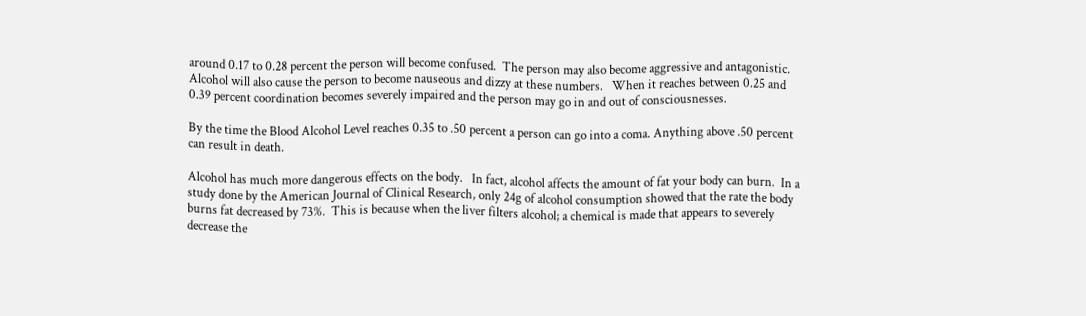around 0.17 to 0.28 percent the person will become confused.  The person may also become aggressive and antagonistic.  Alcohol will also cause the person to become nauseous and dizzy at these numbers.   When it reaches between 0.25 and 0.39 percent coordination becomes severely impaired and the person may go in and out of consciousnesses.

By the time the Blood Alcohol Level reaches 0.35 to .50 percent a person can go into a coma. Anything above .50 percent can result in death.

Alcohol has much more dangerous effects on the body.   In fact, alcohol affects the amount of fat your body can burn.  In a study done by the American Journal of Clinical Research, only 24g of alcohol consumption showed that the rate the body burns fat decreased by 73%.  This is because when the liver filters alcohol; a chemical is made that appears to severely decrease the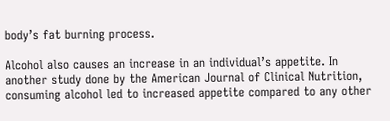body’s fat burning process.

Alcohol also causes an increase in an individual’s appetite. In another study done by the American Journal of Clinical Nutrition, consuming alcohol led to increased appetite compared to any other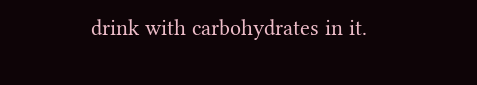drink with carbohydrates in it.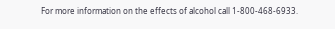For more information on the effects of alcohol call 1-800-468-6933.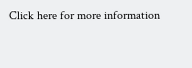Click here for more information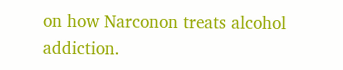on how Narconon treats alcohol addiction.